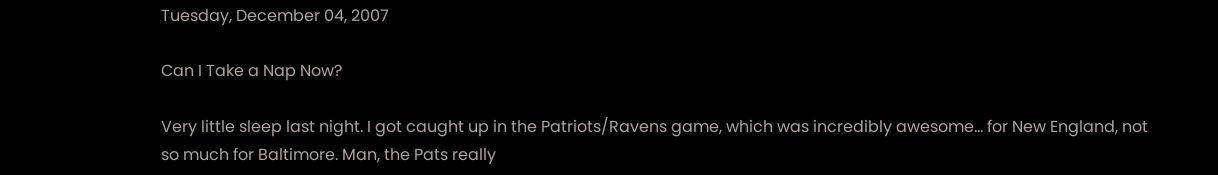Tuesday, December 04, 2007

Can I Take a Nap Now?

Very little sleep last night. I got caught up in the Patriots/Ravens game, which was incredibly awesome... for New England, not so much for Baltimore. Man, the Pats really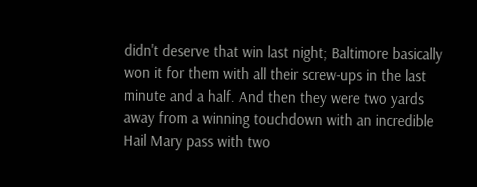didn't deserve that win last night; Baltimore basically won it for them with all their screw-ups in the last minute and a half. And then they were two yards away from a winning touchdown with an incredible Hail Mary pass with two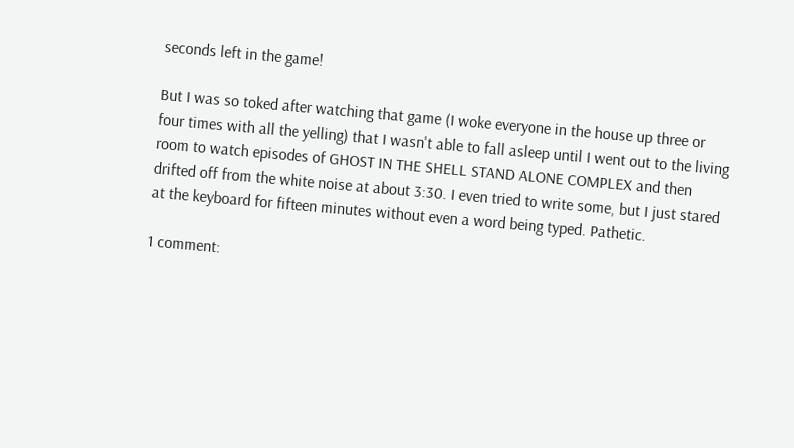seconds left in the game!

But I was so toked after watching that game (I woke everyone in the house up three or four times with all the yelling) that I wasn't able to fall asleep until I went out to the living room to watch episodes of GHOST IN THE SHELL STAND ALONE COMPLEX and then drifted off from the white noise at about 3:30. I even tried to write some, but I just stared at the keyboard for fifteen minutes without even a word being typed. Pathetic.

1 comment: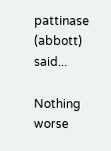pattinase (abbott) said...

Nothing worse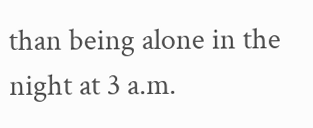than being alone in the night at 3 a.m.